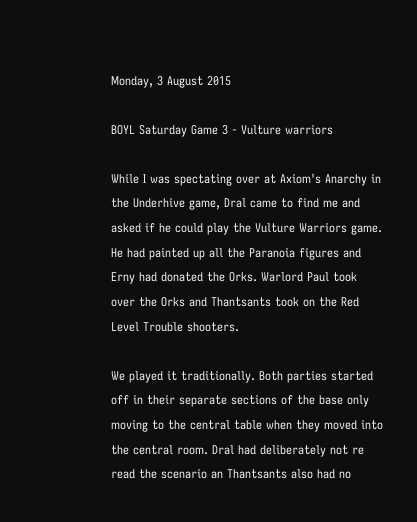Monday, 3 August 2015

BOYL Saturday Game 3 - Vulture warriors

While I was spectating over at Axiom's Anarchy in the Underhive game, Dral came to find me and asked if he could play the Vulture Warriors game. He had painted up all the Paranoia figures and Erny had donated the Orks. Warlord Paul took over the Orks and Thantsants took on the Red Level Trouble shooters.

We played it traditionally. Both parties started off in their separate sections of the base only moving to the central table when they moved into the central room. Dral had deliberately not re read the scenario an Thantsants also had no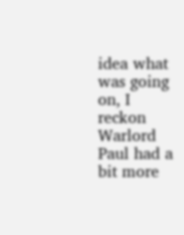idea what was going on, I reckon Warlord Paul had a bit more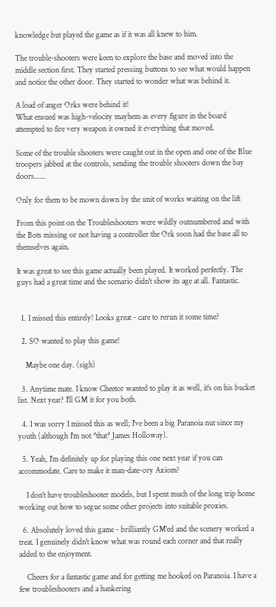knowledge but played the game as if it was all knew to him.

The trouble-shooters were keen to explore the base and moved into the middle section first. They started pressing buttons to see what would happen and notice the other door. They started to wonder what was behind it.

A load of anger Orks were behind it!
What ensued was high-velocity mayhem as every figure in the board attempted to fire very weapon it owned it everything that moved.

Some of the trouble shooters were caught out in the open and one of the Blue troopers jabbed at the controls, sending the trouble shooters down the bay doors......

Only for them to be mown down by the unit of works waiting on the lift

From this point on the Troubleshooters were wildly outnumbered and with the Bots missing or not having a controller the Ork soon had the base all to themselves again.

It was great to see this game actually been played. It worked perfectly. The guys had a great time and the scenario didn't show its age at all. Fantastic.


  1. I missed this entirely! Looks great - care to rerun it some time?

  2. SO wanted to play this game!

    Maybe one day. (sigh)

  3. Anytime mate. I know Cheetor wanted to play it as well, it's on his bucket list. Next year? I'll GM it for you both.

  4. I was sorry I missed this as well; I've been a big Paranoia nut since my youth (although I'm not *that* James Holloway).

  5. Yeah, I'm definitely up for playing this one next year if you can accommodate. Care to make it man-date-ory Axiom?

    I don't have troubleshooter models, but I spent much of the long trip home working out how to segue some other projects into suitable proxies.

  6. Absolutely loved this game - brilliantly GM'ed and the scenery worked a treat. I genuinely didn't know what was round each corner and that really added to the enjoyment.

    Cheers for a fantastic game and for getting me hooked on Paranoia. I have a few troubleshooters and a hankering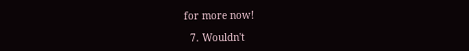for more now!

  7. Wouldn't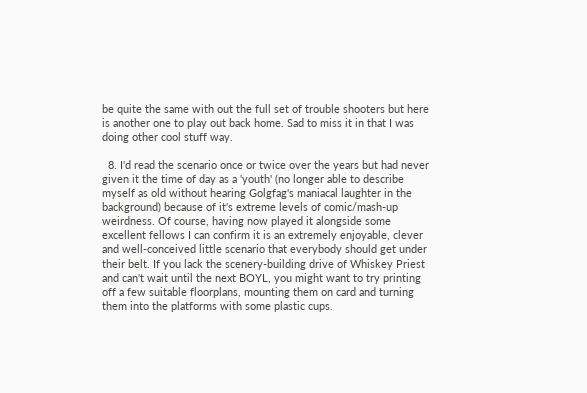be quite the same with out the full set of trouble shooters but here is another one to play out back home. Sad to miss it in that I was doing other cool stuff way.

  8. I'd read the scenario once or twice over the years but had never given it the time of day as a 'youth' (no longer able to describe myself as old without hearing Golgfag's maniacal laughter in the background) because of it's extreme levels of comic/mash-up weirdness. Of course, having now played it alongside some excellent fellows I can confirm it is an extremely enjoyable, clever and well-conceived little scenario that everybody should get under their belt. If you lack the scenery-building drive of Whiskey Priest and can't wait until the next BOYL, you might want to try printing off a few suitable floorplans, mounting them on card and turning them into the platforms with some plastic cups.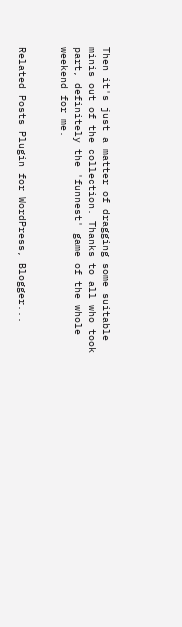Then it's just a matter of dragging some suitable minis out of the collection. Thanks to all who took part, definitely the 'funnest' game of the whole weekend for me.


Related Posts Plugin for WordPress, Blogger...